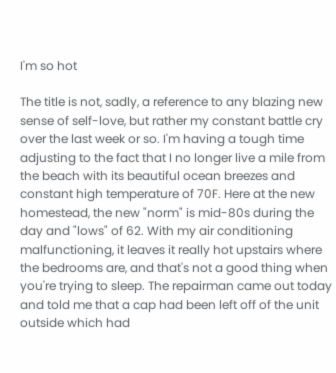I'm so hot

The title is not, sadly, a reference to any blazing new sense of self-love, but rather my constant battle cry over the last week or so. I'm having a tough time adjusting to the fact that I no longer live a mile from the beach with its beautiful ocean breezes and constant high temperature of 70F. Here at the new homestead, the new "norm" is mid-80s during the day and "lows" of 62. With my air conditioning malfunctioning, it leaves it really hot upstairs where the bedrooms are, and that's not a good thing when you're trying to sleep. The repairman came out today and told me that a cap had been left off of the unit outside which had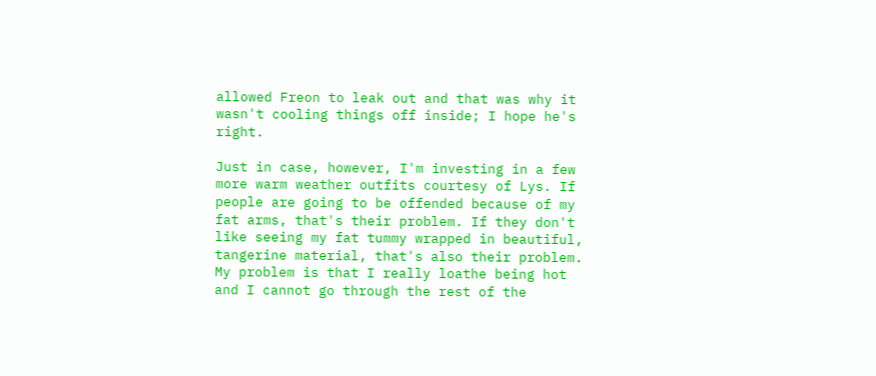allowed Freon to leak out and that was why it wasn't cooling things off inside; I hope he's right.

Just in case, however, I'm investing in a few more warm weather outfits courtesy of Lys. If people are going to be offended because of my fat arms, that's their problem. If they don't like seeing my fat tummy wrapped in beautiful, tangerine material, that's also their problem. My problem is that I really loathe being hot and I cannot go through the rest of the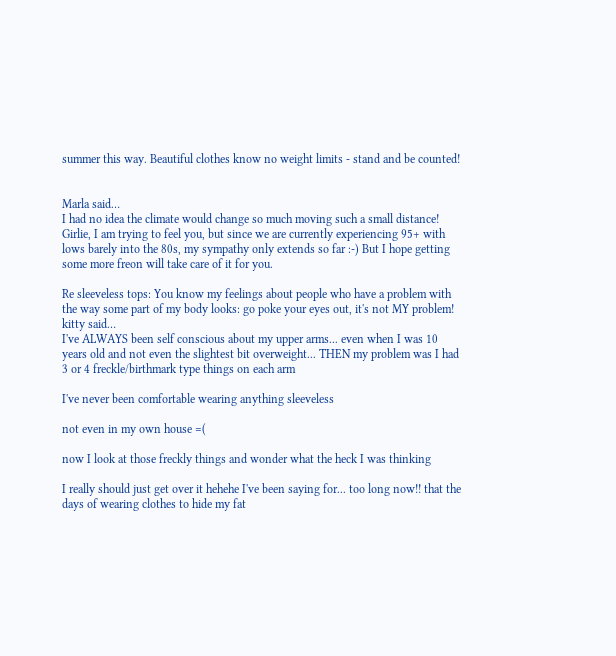summer this way. Beautiful clothes know no weight limits - stand and be counted!


Marla said…
I had no idea the climate would change so much moving such a small distance! Girlie, I am trying to feel you, but since we are currently experiencing 95+ with lows barely into the 80s, my sympathy only extends so far :-) But I hope getting some more freon will take care of it for you.

Re sleeveless tops: You know my feelings about people who have a problem with the way some part of my body looks: go poke your eyes out, it's not MY problem!
kitty said…
I've ALWAYS been self conscious about my upper arms... even when I was 10 years old and not even the slightest bit overweight... THEN my problem was I had 3 or 4 freckle/birthmark type things on each arm

I've never been comfortable wearing anything sleeveless

not even in my own house =(

now I look at those freckly things and wonder what the heck I was thinking

I really should just get over it hehehe I've been saying for... too long now!! that the days of wearing clothes to hide my fat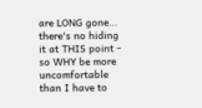are LONG gone... there's no hiding it at THIS point - so WHY be more uncomfortable than I have to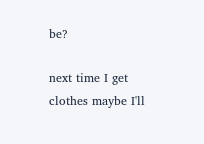be?

next time I get clothes maybe I'll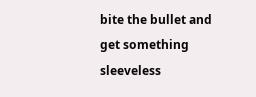bite the bullet and get something sleeveless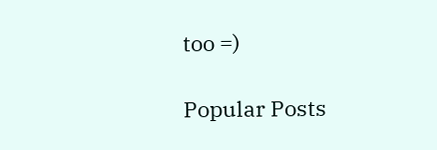too =)

Popular Posts